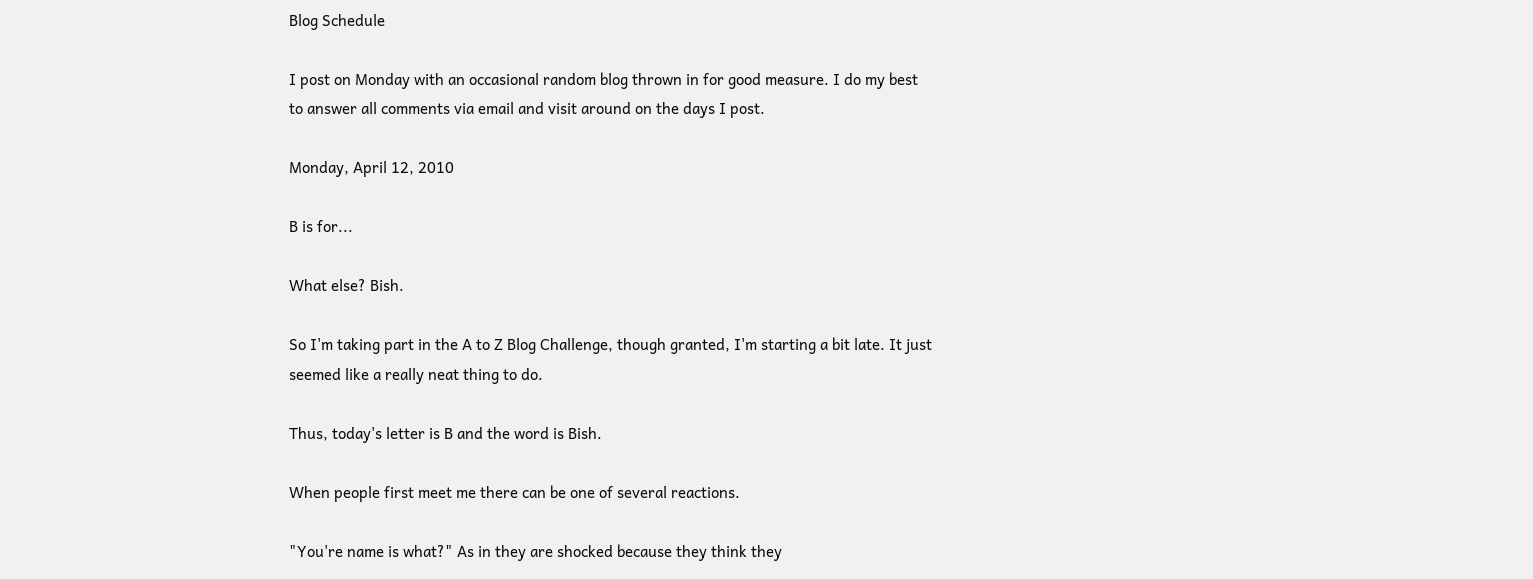Blog Schedule

I post on Monday with an occasional random blog thrown in for good measure. I do my best to answer all comments via email and visit around on the days I post.

Monday, April 12, 2010

B is for...

What else? Bish.

So I'm taking part in the A to Z Blog Challenge, though granted, I'm starting a bit late. It just seemed like a really neat thing to do.

Thus, today's letter is B and the word is Bish.

When people first meet me there can be one of several reactions.

"You're name is what?" As in they are shocked because they think they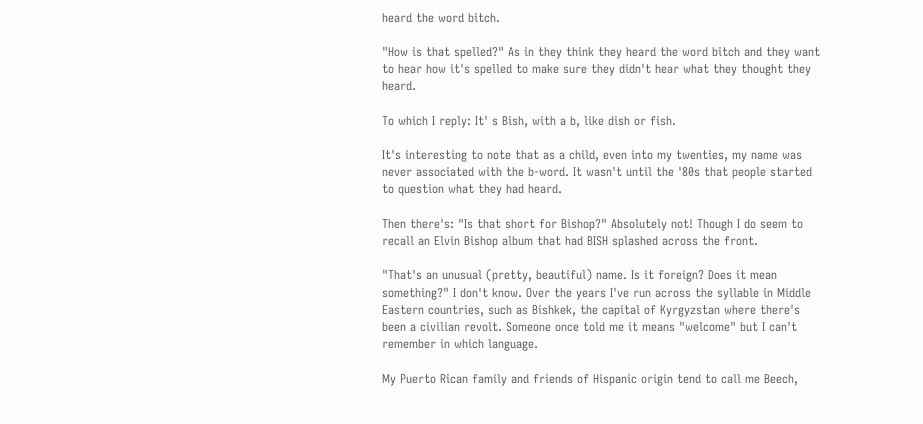heard the word bitch.

"How is that spelled?" As in they think they heard the word bitch and they want to hear how it's spelled to make sure they didn't hear what they thought they heard.

To which I reply: It' s Bish, with a b, like dish or fish.

It's interesting to note that as a child, even into my twenties, my name was never associated with the b-word. It wasn't until the '80s that people started to question what they had heard.

Then there's: "Is that short for Bishop?" Absolutely not! Though I do seem to recall an Elvin Bishop album that had BISH splashed across the front.

"That's an unusual (pretty, beautiful) name. Is it foreign? Does it mean something?" I don't know. Over the years I've run across the syllable in Middle Eastern countries, such as Bishkek, the capital of Kyrgyzstan where there's been a civilian revolt. Someone once told me it means "welcome" but I can't remember in which language.

My Puerto Rican family and friends of Hispanic origin tend to call me Beech,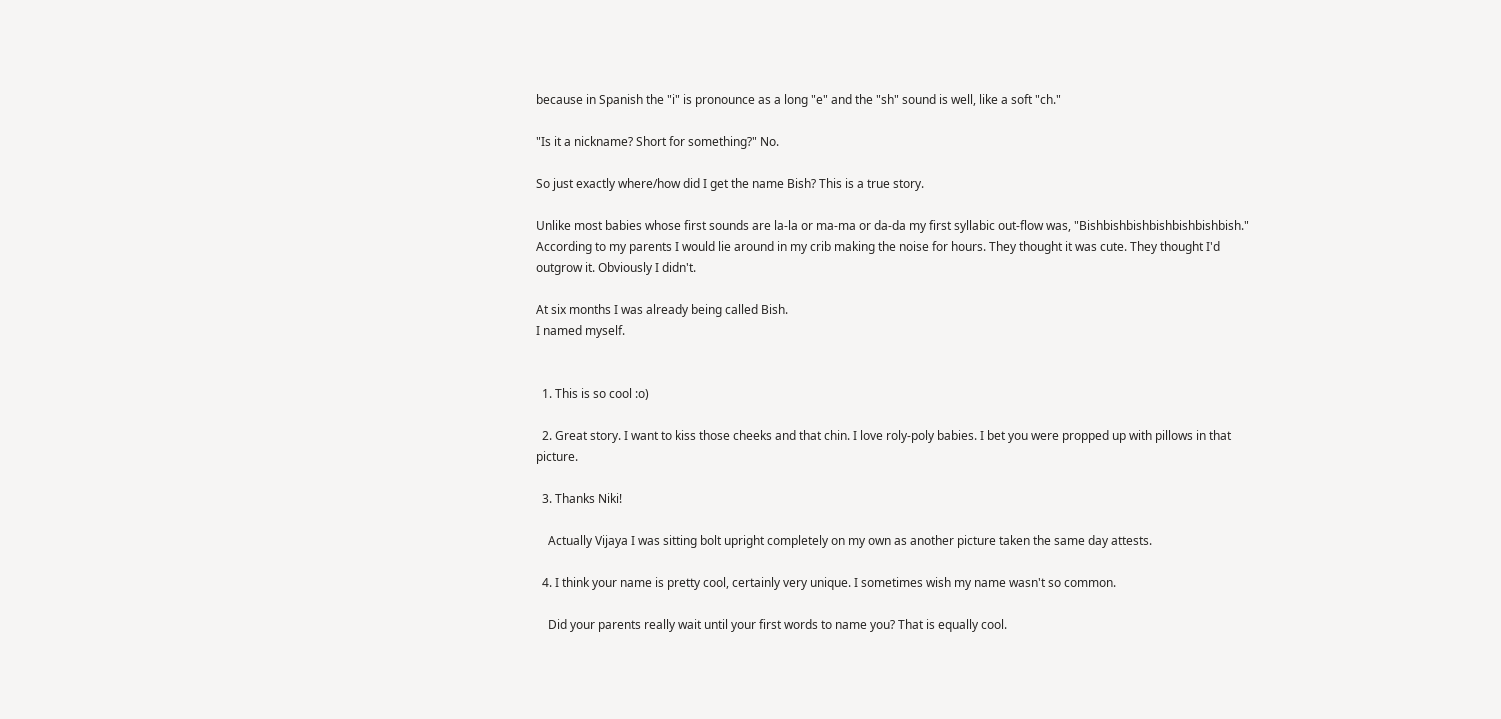because in Spanish the "i" is pronounce as a long "e" and the "sh" sound is well, like a soft "ch."

"Is it a nickname? Short for something?" No.

So just exactly where/how did I get the name Bish? This is a true story.

Unlike most babies whose first sounds are la-la or ma-ma or da-da my first syllabic out-flow was, "Bishbishbishbishbishbishbish." According to my parents I would lie around in my crib making the noise for hours. They thought it was cute. They thought I'd outgrow it. Obviously I didn't.

At six months I was already being called Bish.
I named myself.


  1. This is so cool :o)

  2. Great story. I want to kiss those cheeks and that chin. I love roly-poly babies. I bet you were propped up with pillows in that picture.

  3. Thanks Niki!

    Actually Vijaya I was sitting bolt upright completely on my own as another picture taken the same day attests.

  4. I think your name is pretty cool, certainly very unique. I sometimes wish my name wasn't so common.

    Did your parents really wait until your first words to name you? That is equally cool.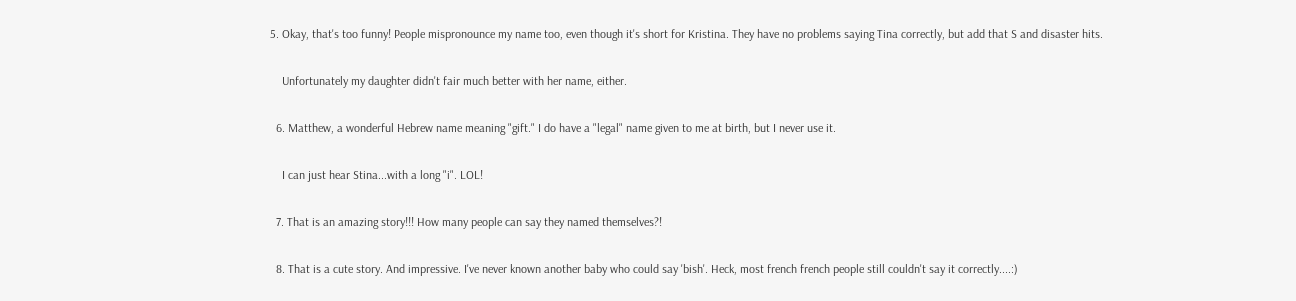5. Okay, that's too funny! People mispronounce my name too, even though it's short for Kristina. They have no problems saying Tina correctly, but add that S and disaster hits.

    Unfortunately my daughter didn't fair much better with her name, either.

  6. Matthew, a wonderful Hebrew name meaning "gift." I do have a "legal" name given to me at birth, but I never use it.

    I can just hear Stina...with a long "i". LOL!

  7. That is an amazing story!!! How many people can say they named themselves?!

  8. That is a cute story. And impressive. I've never known another baby who could say 'bish'. Heck, most french french people still couldn't say it correctly....:)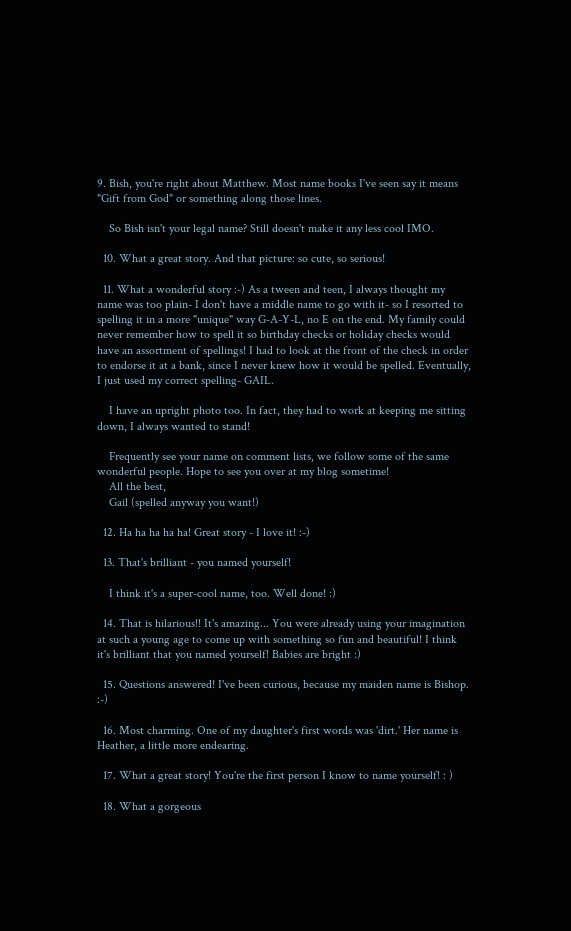9. Bish, you're right about Matthew. Most name books I've seen say it means "Gift from God" or something along those lines.

    So Bish isn't your legal name? Still doesn't make it any less cool IMO.

  10. What a great story. And that picture: so cute, so serious!

  11. What a wonderful story :-) As a tween and teen, I always thought my name was too plain- I don't have a middle name to go with it- so I resorted to spelling it in a more "unique" way G-A-Y-L, no E on the end. My family could never remember how to spell it so birthday checks or holiday checks would have an assortment of spellings! I had to look at the front of the check in order to endorse it at a bank, since I never knew how it would be spelled. Eventually, I just used my correct spelling- GAIL.

    I have an upright photo too. In fact, they had to work at keeping me sitting down, I always wanted to stand!

    Frequently see your name on comment lists, we follow some of the same wonderful people. Hope to see you over at my blog sometime!
    All the best,
    Gail (spelled anyway you want!)

  12. Ha ha ha ha ha! Great story - I love it! :-)

  13. That's brilliant - you named yourself!

    I think it's a super-cool name, too. Well done! :)

  14. That is hilarious!! It's amazing... You were already using your imagination at such a young age to come up with something so fun and beautiful! I think it's brilliant that you named yourself! Babies are bright :)

  15. Questions answered! I've been curious, because my maiden name is Bishop. :-)

  16. Most charming. One of my daughter's first words was 'dirt.' Her name is Heather, a little more endearing.

  17. What a great story! You're the first person I know to name yourself! : )

  18. What a gorgeous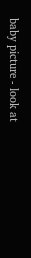baby picture - look at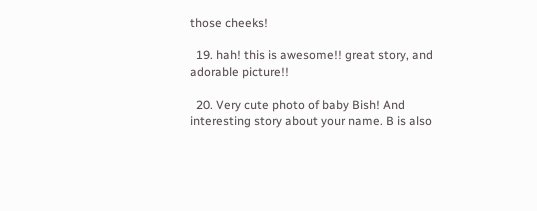those cheeks!

  19. hah! this is awesome!! great story, and adorable picture!!

  20. Very cute photo of baby Bish! And interesting story about your name. B is also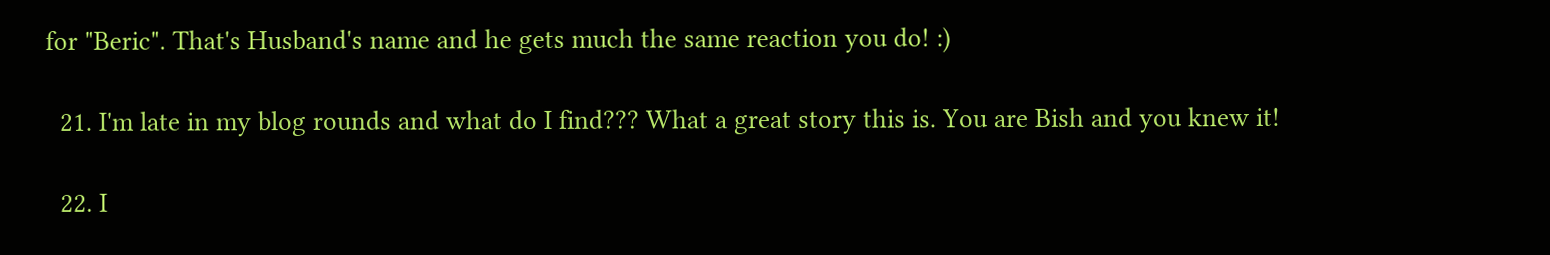for "Beric". That's Husband's name and he gets much the same reaction you do! :)

  21. I'm late in my blog rounds and what do I find??? What a great story this is. You are Bish and you knew it!

  22. I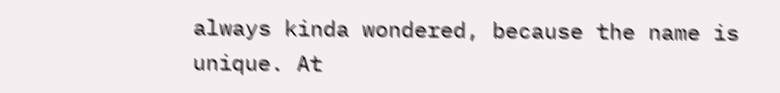always kinda wondered, because the name is unique. At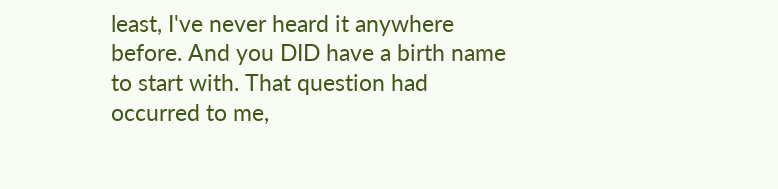least, I've never heard it anywhere before. And you DID have a birth name to start with. That question had occurred to me,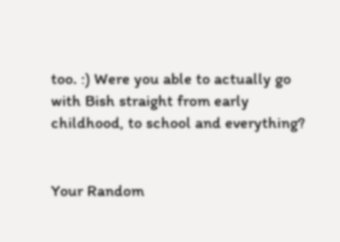too. :) Were you able to actually go with Bish straight from early childhood, to school and everything?


Your Random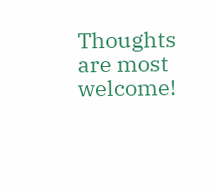Thoughts are most welcome!